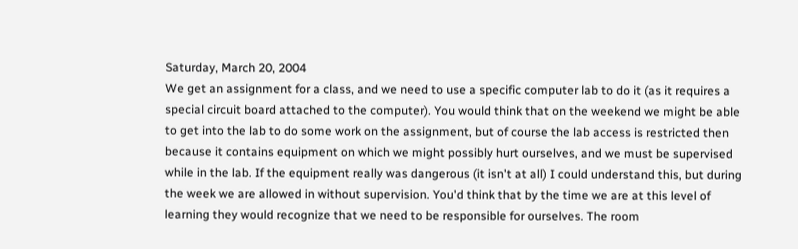Saturday, March 20, 2004
We get an assignment for a class, and we need to use a specific computer lab to do it (as it requires a special circuit board attached to the computer). You would think that on the weekend we might be able to get into the lab to do some work on the assignment, but of course the lab access is restricted then because it contains equipment on which we might possibly hurt ourselves, and we must be supervised while in the lab. If the equipment really was dangerous (it isn't at all) I could understand this, but during the week we are allowed in without supervision. You'd think that by the time we are at this level of learning they would recognize that we need to be responsible for ourselves. The room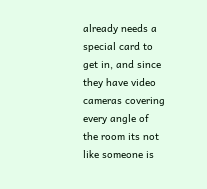already needs a special card to get in, and since they have video cameras covering every angle of the room its not like someone is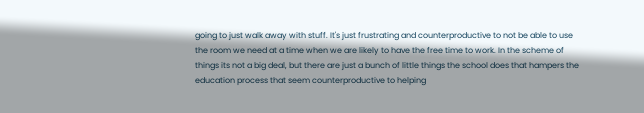going to just walk away with stuff. It's just frustrating and counterproductive to not be able to use the room we need at a time when we are likely to have the free time to work. In the scheme of things its not a big deal, but there are just a bunch of little things the school does that hampers the education process that seem counterproductive to helping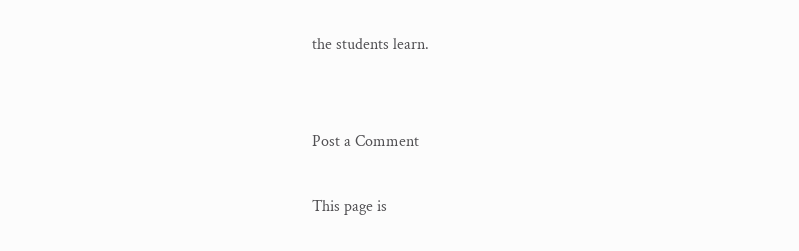the students learn.


Post a Comment

This page is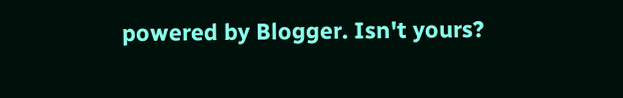powered by Blogger. Isn't yours?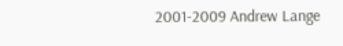2001-2009 Andrew Lange